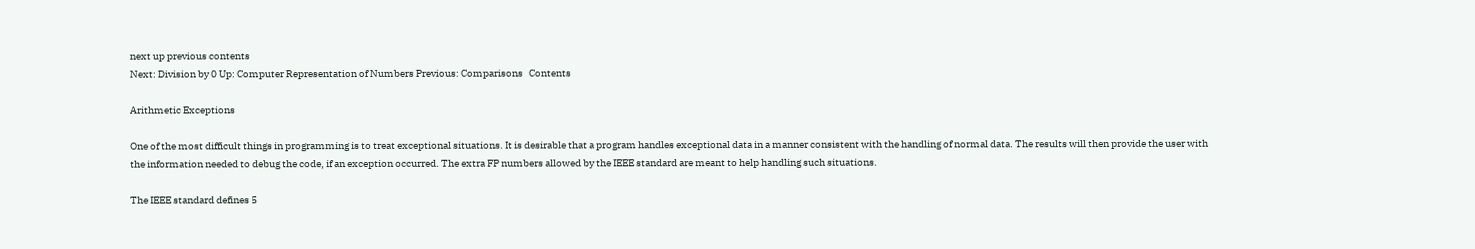next up previous contents
Next: Division by 0 Up: Computer Representation of Numbers Previous: Comparisons   Contents

Arithmetic Exceptions

One of the most difficult things in programming is to treat exceptional situations. It is desirable that a program handles exceptional data in a manner consistent with the handling of normal data. The results will then provide the user with the information needed to debug the code, if an exception occurred. The extra FP numbers allowed by the IEEE standard are meant to help handling such situations.

The IEEE standard defines 5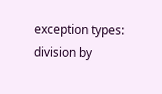exception types: division by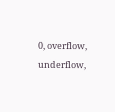0, overflow, underflow,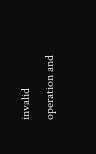invalid operation and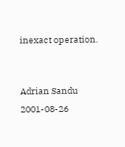inexact operation.


Adrian Sandu 2001-08-26